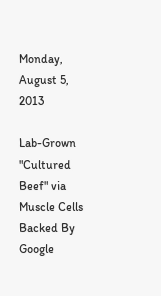Monday, August 5, 2013

Lab-Grown "Cultured Beef" via Muscle Cells Backed By Google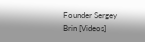Founder Sergey Brin [Videos]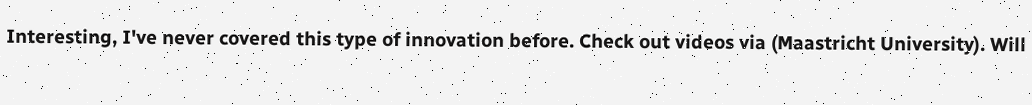Interesting, I've never covered this type of innovation before. Check out videos via (Maastricht University). Will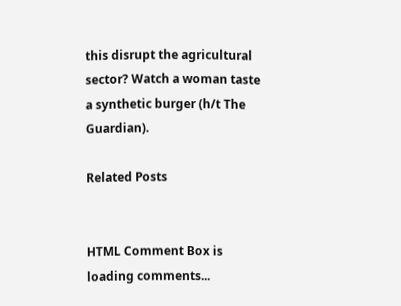this disrupt the agricultural sector? Watch a woman taste a synthetic burger (h/t The Guardian).

Related Posts


HTML Comment Box is loading comments...